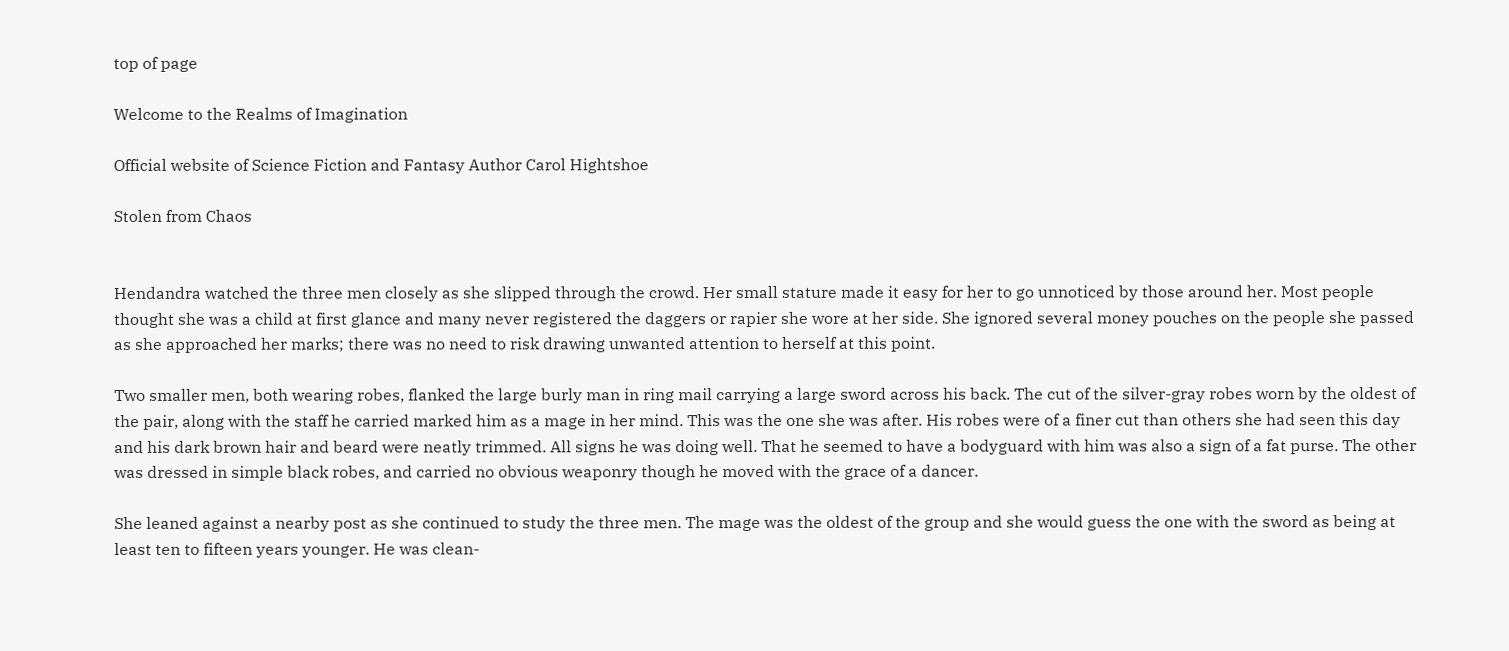top of page

Welcome to the Realms of Imagination

Official website of Science Fiction and Fantasy Author Carol Hightshoe

Stolen from Chaos


Hendandra watched the three men closely as she slipped through the crowd. Her small stature made it easy for her to go unnoticed by those around her. Most people thought she was a child at first glance and many never registered the daggers or rapier she wore at her side. She ignored several money pouches on the people she passed as she approached her marks; there was no need to risk drawing unwanted attention to herself at this point.

Two smaller men, both wearing robes, flanked the large burly man in ring mail carrying a large sword across his back. The cut of the silver-gray robes worn by the oldest of the pair, along with the staff he carried marked him as a mage in her mind. This was the one she was after. His robes were of a finer cut than others she had seen this day and his dark brown hair and beard were neatly trimmed. All signs he was doing well. That he seemed to have a bodyguard with him was also a sign of a fat purse. The other was dressed in simple black robes, and carried no obvious weaponry though he moved with the grace of a dancer.

She leaned against a nearby post as she continued to study the three men. The mage was the oldest of the group and she would guess the one with the sword as being at least ten to fifteen years younger. He was clean-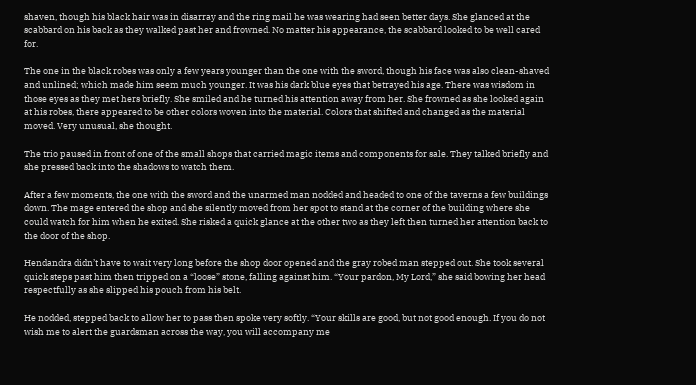shaven, though his black hair was in disarray and the ring mail he was wearing had seen better days. She glanced at the scabbard on his back as they walked past her and frowned. No matter his appearance, the scabbard looked to be well cared for.

The one in the black robes was only a few years younger than the one with the sword, though his face was also clean-shaved and unlined; which made him seem much younger. It was his dark blue eyes that betrayed his age. There was wisdom in those eyes as they met hers briefly. She smiled and he turned his attention away from her. She frowned as she looked again at his robes, there appeared to be other colors woven into the material. Colors that shifted and changed as the material moved. Very unusual, she thought.

The trio paused in front of one of the small shops that carried magic items and components for sale. They talked briefly and she pressed back into the shadows to watch them.

After a few moments, the one with the sword and the unarmed man nodded and headed to one of the taverns a few buildings down. The mage entered the shop and she silently moved from her spot to stand at the corner of the building where she could watch for him when he exited. She risked a quick glance at the other two as they left then turned her attention back to the door of the shop.

Hendandra didn’t have to wait very long before the shop door opened and the gray robed man stepped out. She took several quick steps past him then tripped on a “loose” stone, falling against him. “Your pardon, My Lord,” she said bowing her head respectfully as she slipped his pouch from his belt.

He nodded, stepped back to allow her to pass then spoke very softly. “Your skills are good, but not good enough. If you do not wish me to alert the guardsman across the way, you will accompany me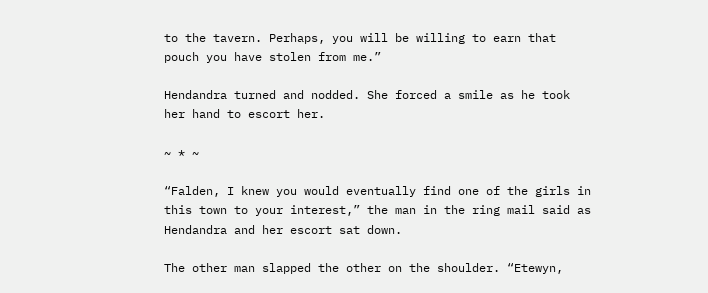to the tavern. Perhaps, you will be willing to earn that pouch you have stolen from me.”

Hendandra turned and nodded. She forced a smile as he took her hand to escort her.

~ * ~

“Falden, I knew you would eventually find one of the girls in this town to your interest,” the man in the ring mail said as Hendandra and her escort sat down.

The other man slapped the other on the shoulder. “Etewyn,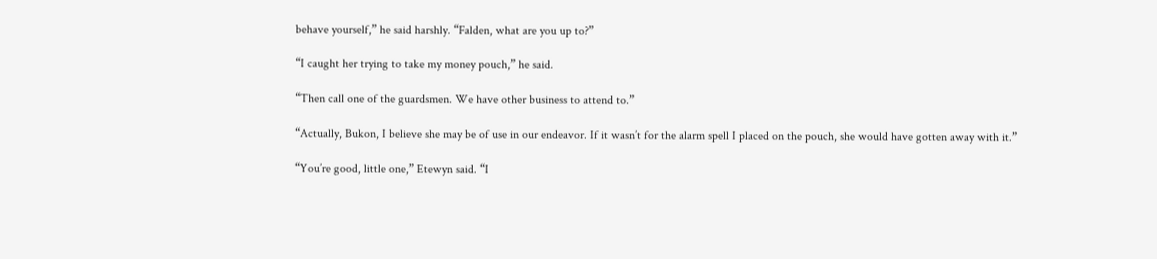behave yourself,” he said harshly. “Falden, what are you up to?”

“I caught her trying to take my money pouch,” he said.

“Then call one of the guardsmen. We have other business to attend to.”

“Actually, Bukon, I believe she may be of use in our endeavor. If it wasn’t for the alarm spell I placed on the pouch, she would have gotten away with it.”

“You’re good, little one,” Etewyn said. “I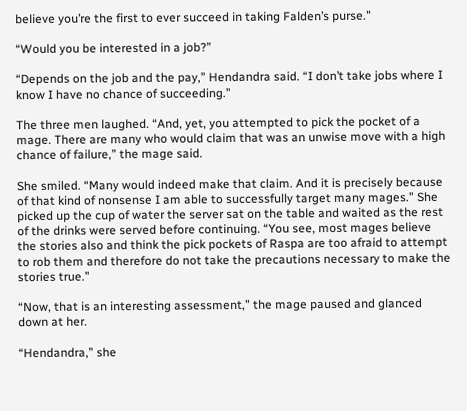believe you’re the first to ever succeed in taking Falden’s purse.”

“Would you be interested in a job?”

“Depends on the job and the pay,” Hendandra said. “I don’t take jobs where I know I have no chance of succeeding.”

The three men laughed. “And, yet, you attempted to pick the pocket of a mage. There are many who would claim that was an unwise move with a high chance of failure,” the mage said.

She smiled. “Many would indeed make that claim. And it is precisely because of that kind of nonsense I am able to successfully target many mages.” She picked up the cup of water the server sat on the table and waited as the rest of the drinks were served before continuing. “You see, most mages believe the stories also and think the pick pockets of Raspa are too afraid to attempt to rob them and therefore do not take the precautions necessary to make the stories true.”

“Now, that is an interesting assessment,” the mage paused and glanced down at her.

“Hendandra,” she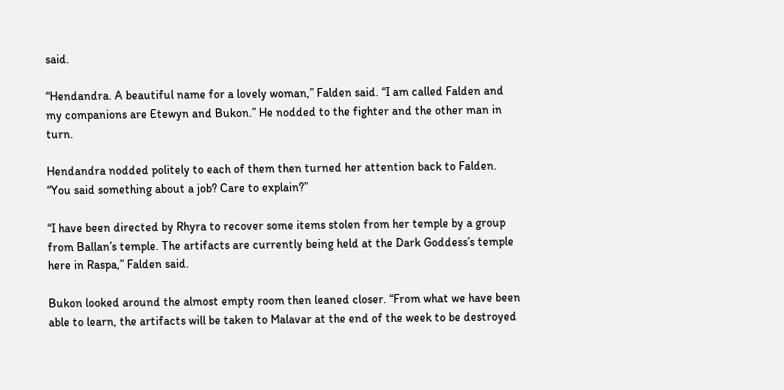said.

“Hendandra. A beautiful name for a lovely woman,” Falden said. “I am called Falden and my companions are Etewyn and Bukon.” He nodded to the fighter and the other man in turn.

Hendandra nodded politely to each of them then turned her attention back to Falden. “You said something about a job? Care to explain?”

“I have been directed by Rhyra to recover some items stolen from her temple by a group from Ballan’s temple. The artifacts are currently being held at the Dark Goddess’s temple here in Raspa,” Falden said.

Bukon looked around the almost empty room then leaned closer. “From what we have been able to learn, the artifacts will be taken to Malavar at the end of the week to be destroyed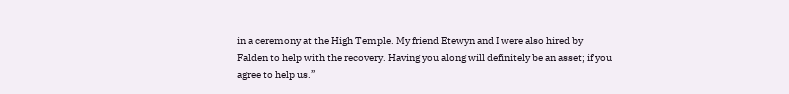in a ceremony at the High Temple. My friend Etewyn and I were also hired by Falden to help with the recovery. Having you along will definitely be an asset; if you agree to help us.”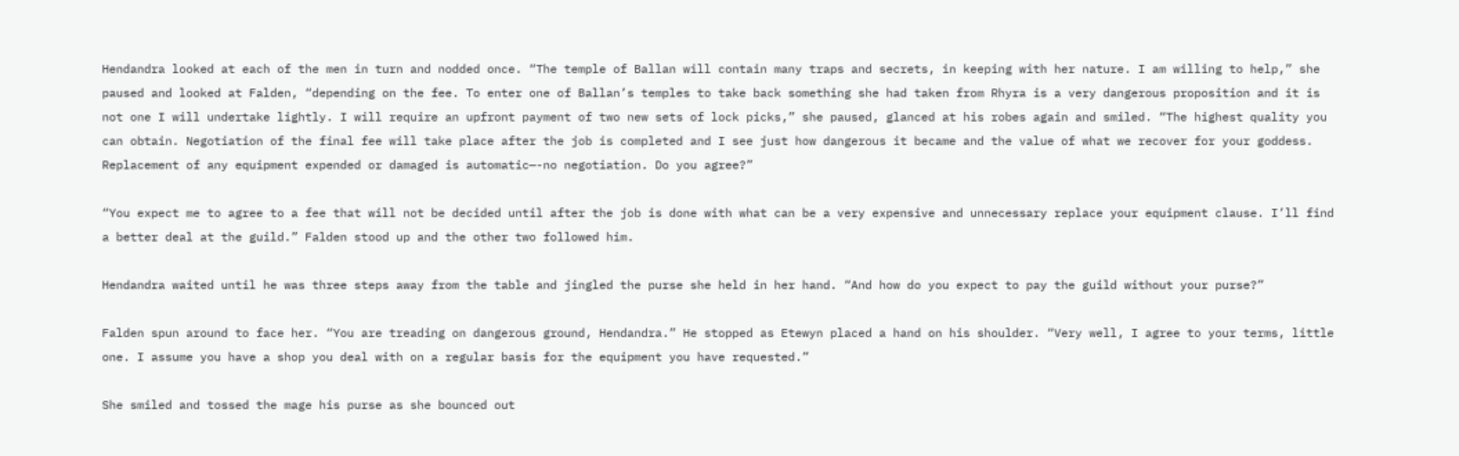Hendandra looked at each of the men in turn and nodded once. “The temple of Ballan will contain many traps and secrets, in keeping with her nature. I am willing to help,” she paused and looked at Falden, “depending on the fee. To enter one of Ballan’s temples to take back something she had taken from Rhyra is a very dangerous proposition and it is not one I will undertake lightly. I will require an upfront payment of two new sets of lock picks,” she paused, glanced at his robes again and smiled. “The highest quality you can obtain. Negotiation of the final fee will take place after the job is completed and I see just how dangerous it became and the value of what we recover for your goddess. Replacement of any equipment expended or damaged is automatic—-no negotiation. Do you agree?”

“You expect me to agree to a fee that will not be decided until after the job is done with what can be a very expensive and unnecessary replace your equipment clause. I’ll find a better deal at the guild.” Falden stood up and the other two followed him.

Hendandra waited until he was three steps away from the table and jingled the purse she held in her hand. “And how do you expect to pay the guild without your purse?”

Falden spun around to face her. “You are treading on dangerous ground, Hendandra.” He stopped as Etewyn placed a hand on his shoulder. “Very well, I agree to your terms, little one. I assume you have a shop you deal with on a regular basis for the equipment you have requested.”

She smiled and tossed the mage his purse as she bounced out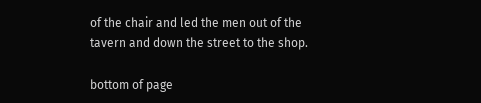of the chair and led the men out of the tavern and down the street to the shop.

bottom of page